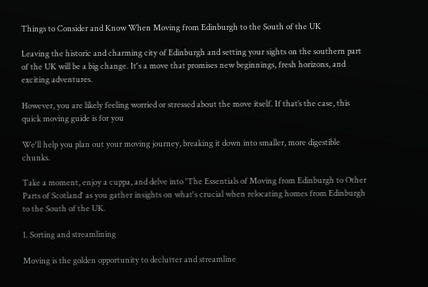Things to Consider and Know When Moving from Edinburgh to the South of the UK

Leaving the historic and charming city of Edinburgh and setting your sights on the southern part of the UK will be a big change. It's a move that promises new beginnings, fresh horizons, and exciting adventures.

However, you are likely feeling worried or stressed about the move itself. If that’s the case, this quick moving guide is for you

We'll help you plan out your moving journey, breaking it down into smaller, more digestible chunks.

Take a moment, enjoy a cuppa, and delve into 'The Essentials of Moving from Edinburgh to Other Parts of Scotland' as you gather insights on what's crucial when relocating homes from Edinburgh to the South of the UK.

1. Sorting and streamlining

Moving is the golden opportunity to declutter and streamline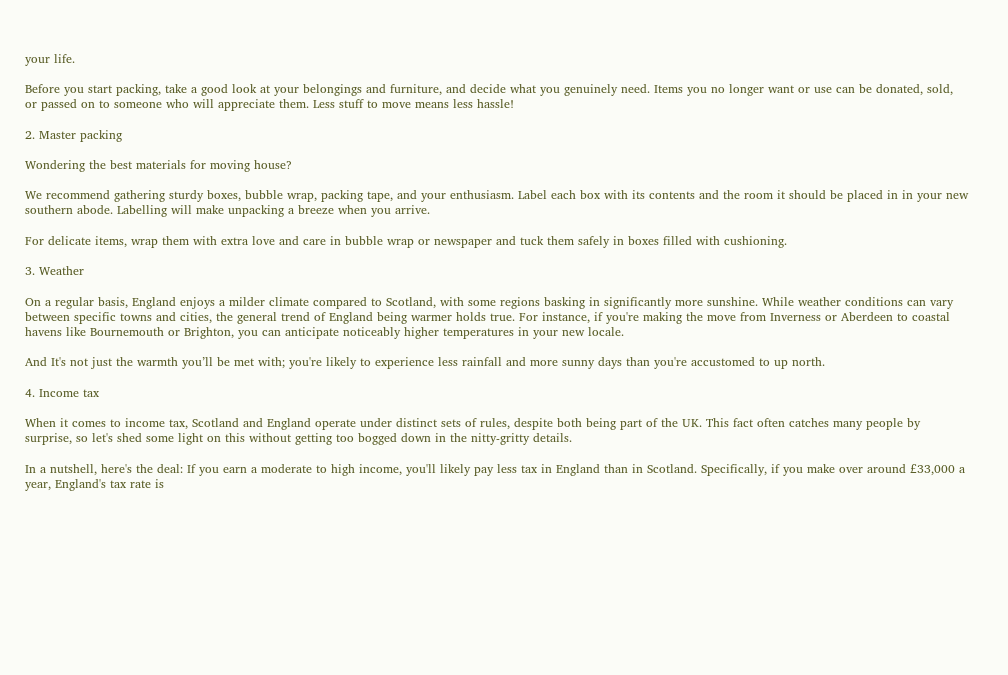your life.

Before you start packing, take a good look at your belongings and furniture, and decide what you genuinely need. Items you no longer want or use can be donated, sold, or passed on to someone who will appreciate them. Less stuff to move means less hassle!

2. Master packing

Wondering the best materials for moving house?

We recommend gathering sturdy boxes, bubble wrap, packing tape, and your enthusiasm. Label each box with its contents and the room it should be placed in in your new southern abode. Labelling will make unpacking a breeze when you arrive.

For delicate items, wrap them with extra love and care in bubble wrap or newspaper and tuck them safely in boxes filled with cushioning.

3. Weather

On a regular basis, England enjoys a milder climate compared to Scotland, with some regions basking in significantly more sunshine. While weather conditions can vary between specific towns and cities, the general trend of England being warmer holds true. For instance, if you're making the move from Inverness or Aberdeen to coastal havens like Bournemouth or Brighton, you can anticipate noticeably higher temperatures in your new locale.

And It's not just the warmth you’ll be met with; you're likely to experience less rainfall and more sunny days than you're accustomed to up north.

4. Income tax

When it comes to income tax, Scotland and England operate under distinct sets of rules, despite both being part of the UK. This fact often catches many people by surprise, so let's shed some light on this without getting too bogged down in the nitty-gritty details.

In a nutshell, here's the deal: If you earn a moderate to high income, you'll likely pay less tax in England than in Scotland. Specifically, if you make over around £33,000 a year, England's tax rate is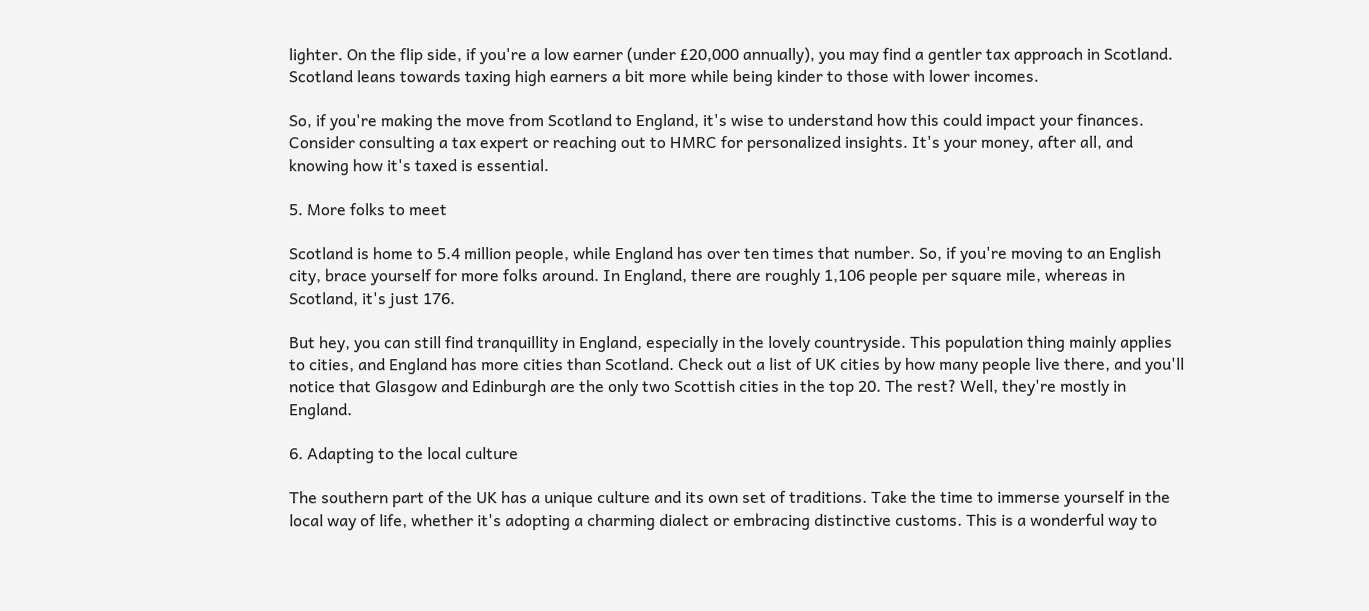lighter. On the flip side, if you're a low earner (under £20,000 annually), you may find a gentler tax approach in Scotland. Scotland leans towards taxing high earners a bit more while being kinder to those with lower incomes.

So, if you're making the move from Scotland to England, it's wise to understand how this could impact your finances. Consider consulting a tax expert or reaching out to HMRC for personalized insights. It's your money, after all, and knowing how it's taxed is essential.

5. More folks to meet

Scotland is home to 5.4 million people, while England has over ten times that number. So, if you're moving to an English city, brace yourself for more folks around. In England, there are roughly 1,106 people per square mile, whereas in Scotland, it's just 176.

But hey, you can still find tranquillity in England, especially in the lovely countryside. This population thing mainly applies to cities, and England has more cities than Scotland. Check out a list of UK cities by how many people live there, and you'll notice that Glasgow and Edinburgh are the only two Scottish cities in the top 20. The rest? Well, they're mostly in England.

6. Adapting to the local culture

The southern part of the UK has a unique culture and its own set of traditions. Take the time to immerse yourself in the local way of life, whether it's adopting a charming dialect or embracing distinctive customs. This is a wonderful way to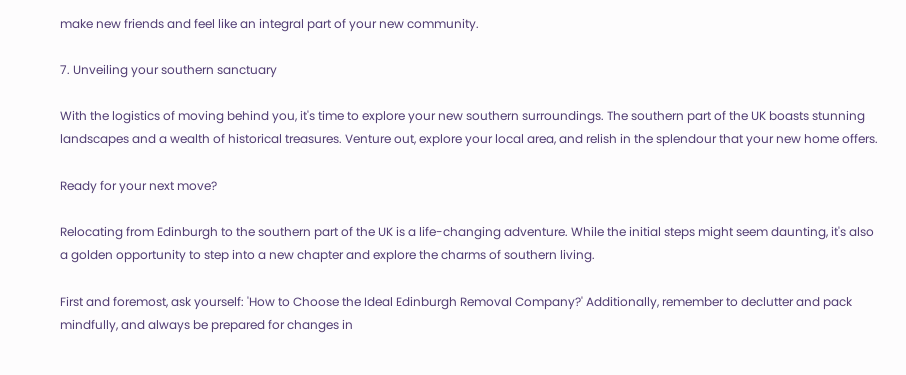make new friends and feel like an integral part of your new community.

7. Unveiling your southern sanctuary

With the logistics of moving behind you, it's time to explore your new southern surroundings. The southern part of the UK boasts stunning landscapes and a wealth of historical treasures. Venture out, explore your local area, and relish in the splendour that your new home offers.

Ready for your next move?

Relocating from Edinburgh to the southern part of the UK is a life-changing adventure. While the initial steps might seem daunting, it's also a golden opportunity to step into a new chapter and explore the charms of southern living.

First and foremost, ask yourself: 'How to Choose the Ideal Edinburgh Removal Company?' Additionally, remember to declutter and pack mindfully, and always be prepared for changes in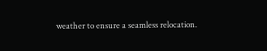weather to ensure a seamless relocation.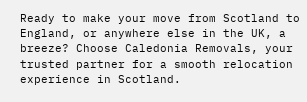Ready to make your move from Scotland to England, or anywhere else in the UK, a breeze? Choose Caledonia Removals, your trusted partner for a smooth relocation experience in Scotland.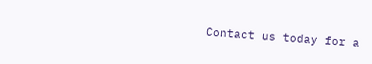Contact us today for a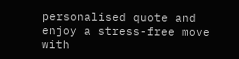personalised quote and enjoy a stress-free move with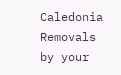Caledonia Removals by your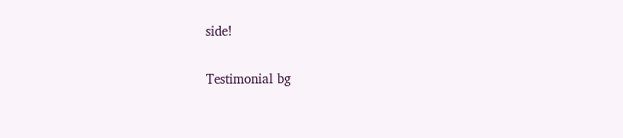side!

Testimonial bg